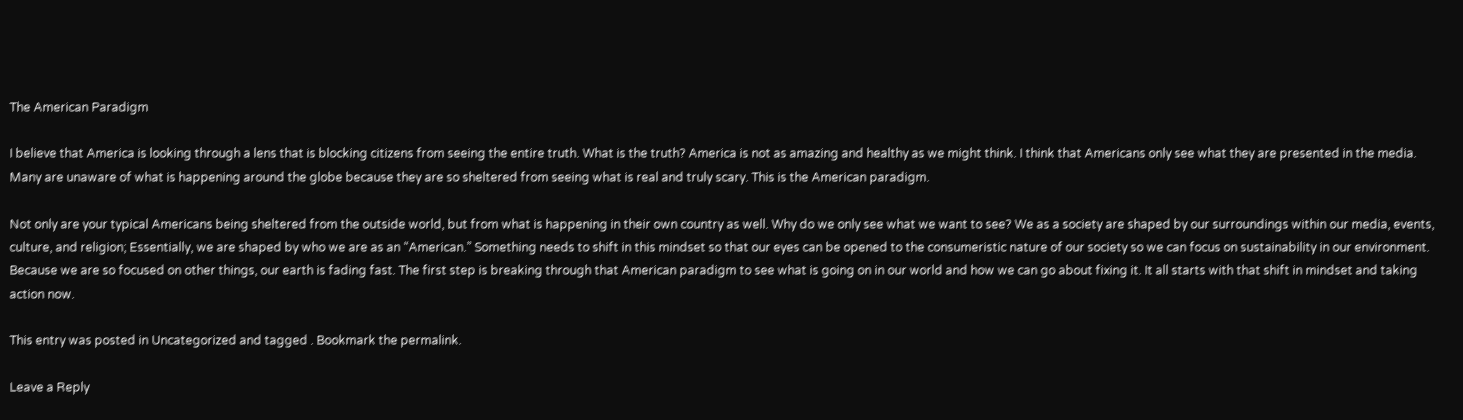The American Paradigm

I believe that America is looking through a lens that is blocking citizens from seeing the entire truth. What is the truth? America is not as amazing and healthy as we might think. I think that Americans only see what they are presented in the media. Many are unaware of what is happening around the globe because they are so sheltered from seeing what is real and truly scary. This is the American paradigm.

Not only are your typical Americans being sheltered from the outside world, but from what is happening in their own country as well. Why do we only see what we want to see? We as a society are shaped by our surroundings within our media, events, culture, and religion; Essentially, we are shaped by who we are as an “American.” Something needs to shift in this mindset so that our eyes can be opened to the consumeristic nature of our society so we can focus on sustainability in our environment. Because we are so focused on other things, our earth is fading fast. The first step is breaking through that American paradigm to see what is going on in our world and how we can go about fixing it. It all starts with that shift in mindset and taking action now.

This entry was posted in Uncategorized and tagged . Bookmark the permalink.

Leave a Reply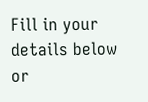Fill in your details below or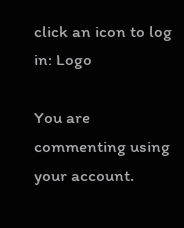click an icon to log in: Logo

You are commenting using your account.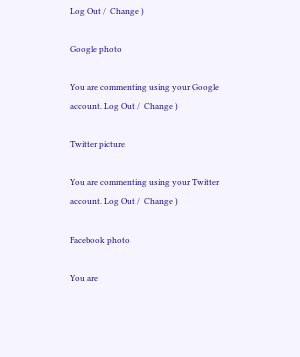Log Out /  Change )

Google photo

You are commenting using your Google account. Log Out /  Change )

Twitter picture

You are commenting using your Twitter account. Log Out /  Change )

Facebook photo

You are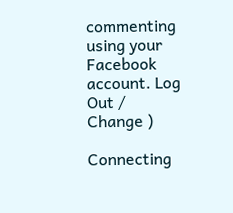commenting using your Facebook account. Log Out /  Change )

Connecting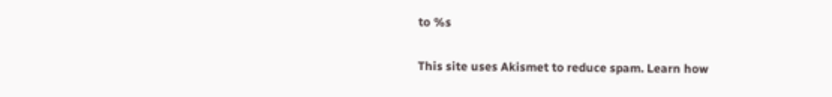to %s

This site uses Akismet to reduce spam. Learn how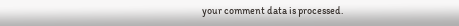your comment data is processed.